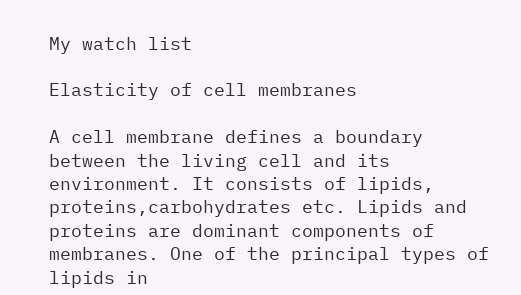My watch list

Elasticity of cell membranes

A cell membrane defines a boundary between the living cell and its environment. It consists of lipids, proteins,carbohydrates etc. Lipids and proteins are dominant components of membranes. One of the principal types of lipids in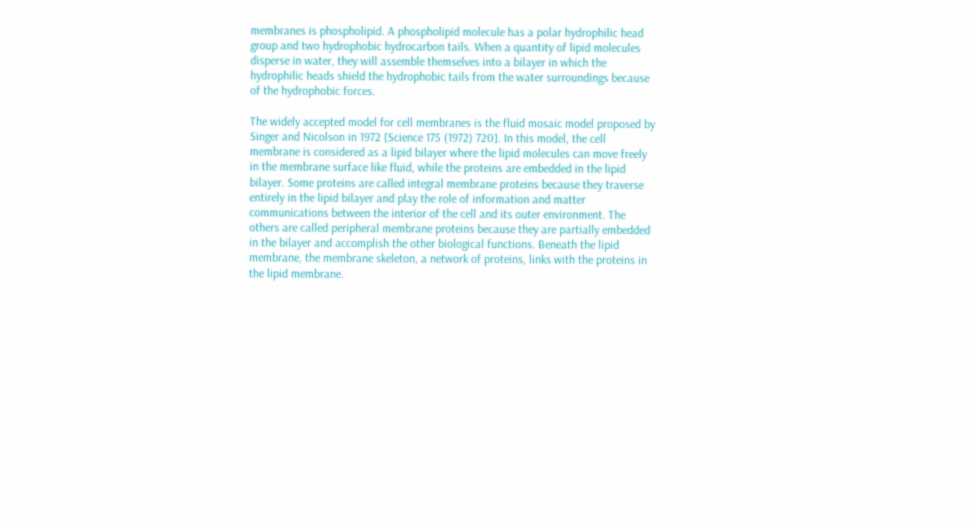membranes is phospholipid. A phospholipid molecule has a polar hydrophilic head group and two hydrophobic hydrocarbon tails. When a quantity of lipid molecules disperse in water, they will assemble themselves into a bilayer in which the hydrophilic heads shield the hydrophobic tails from the water surroundings because of the hydrophobic forces.

The widely accepted model for cell membranes is the fluid mosaic model proposed by Singer and Nicolson in 1972 [Science 175 (1972) 720]. In this model, the cell membrane is considered as a lipid bilayer where the lipid molecules can move freely in the membrane surface like fluid, while the proteins are embedded in the lipid bilayer. Some proteins are called integral membrane proteins because they traverse entirely in the lipid bilayer and play the role of information and matter communications between the interior of the cell and its outer environment. The others are called peripheral membrane proteins because they are partially embedded in the bilayer and accomplish the other biological functions. Beneath the lipid membrane, the membrane skeleton, a network of proteins, links with the proteins in the lipid membrane.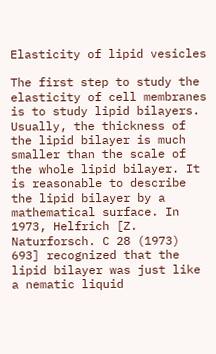Elasticity of lipid vesicles

The first step to study the elasticity of cell membranes is to study lipid bilayers. Usually, the thickness of the lipid bilayer is much smaller than the scale of the whole lipid bilayer. It is reasonable to describe the lipid bilayer by a mathematical surface. In 1973, Helfrich [Z. Naturforsch. C 28 (1973) 693] recognized that the lipid bilayer was just like a nematic liquid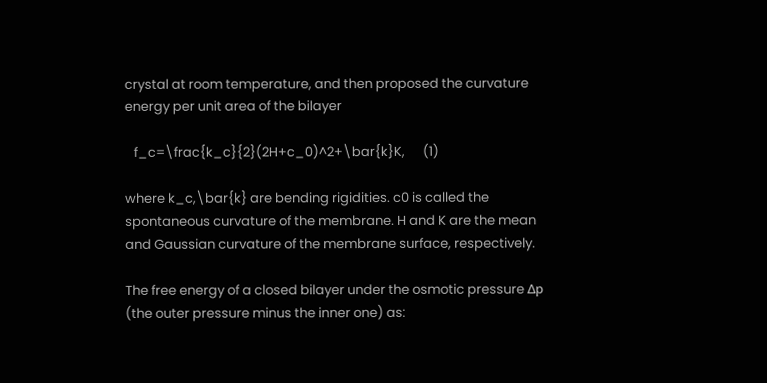crystal at room temperature, and then proposed the curvature energy per unit area of the bilayer

   f_c=\frac{k_c}{2}(2H+c_0)^2+\bar{k}K,      (1)

where k_c,\bar{k} are bending rigidities. c0 is called the spontaneous curvature of the membrane. H and K are the mean and Gaussian curvature of the membrane surface, respectively.

The free energy of a closed bilayer under the osmotic pressure Δp (the outer pressure minus the inner one) as: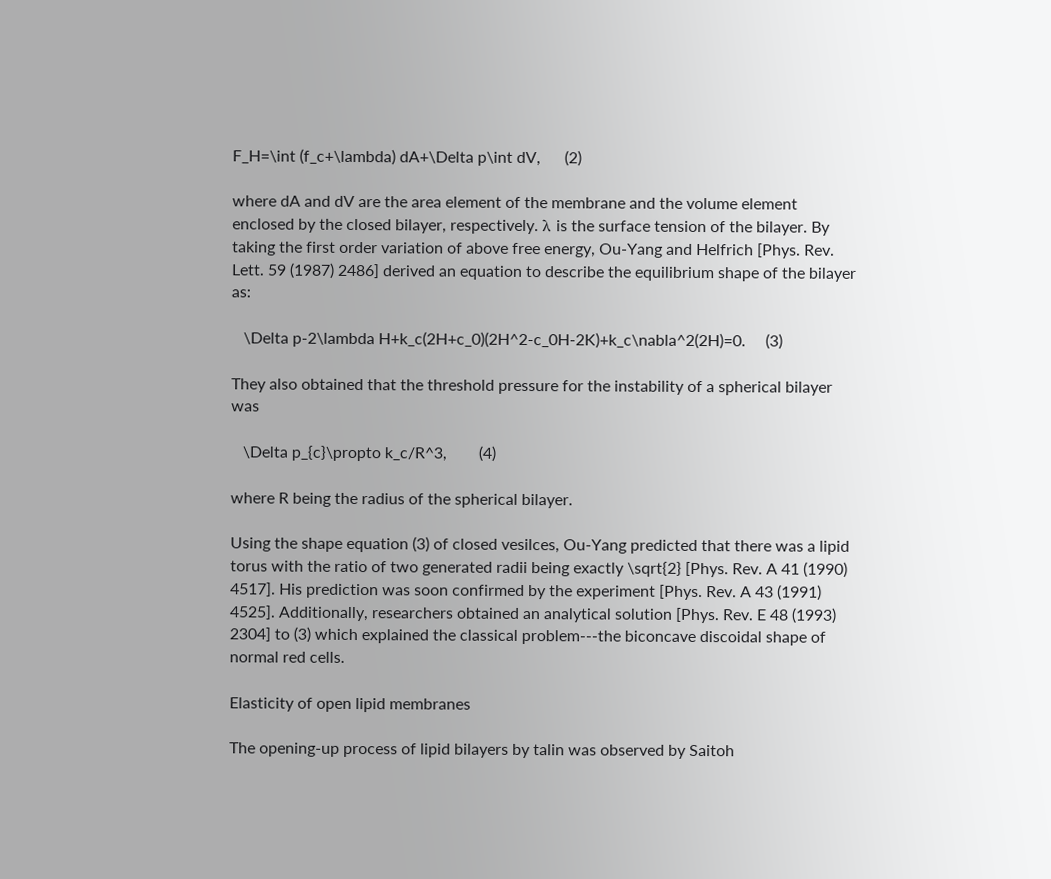F_H=\int (f_c+\lambda) dA+\Delta p\int dV,      (2)

where dA and dV are the area element of the membrane and the volume element enclosed by the closed bilayer, respectively. λ is the surface tension of the bilayer. By taking the first order variation of above free energy, Ou-Yang and Helfrich [Phys. Rev. Lett. 59 (1987) 2486] derived an equation to describe the equilibrium shape of the bilayer as:

   \Delta p-2\lambda H+k_c(2H+c_0)(2H^2-c_0H-2K)+k_c\nabla^2(2H)=0.     (3)

They also obtained that the threshold pressure for the instability of a spherical bilayer was

   \Delta p_{c}\propto k_c/R^3,        (4)

where R being the radius of the spherical bilayer.

Using the shape equation (3) of closed vesilces, Ou-Yang predicted that there was a lipid torus with the ratio of two generated radii being exactly \sqrt{2} [Phys. Rev. A 41 (1990) 4517]. His prediction was soon confirmed by the experiment [Phys. Rev. A 43 (1991) 4525]. Additionally, researchers obtained an analytical solution [Phys. Rev. E 48 (1993) 2304] to (3) which explained the classical problem---the biconcave discoidal shape of normal red cells.

Elasticity of open lipid membranes

The opening-up process of lipid bilayers by talin was observed by Saitoh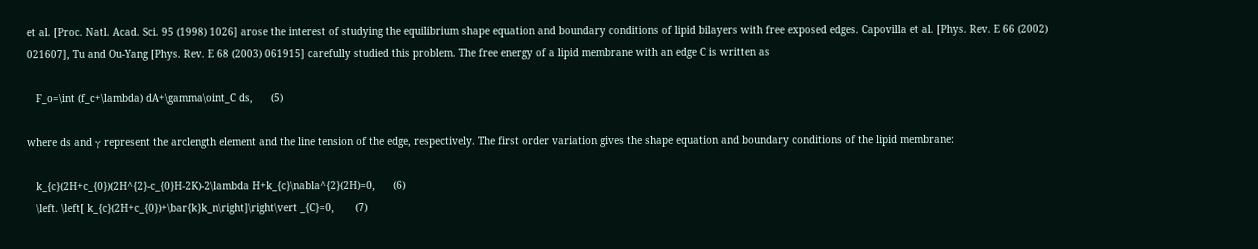et al. [Proc. Natl. Acad. Sci. 95 (1998) 1026] arose the interest of studying the equilibrium shape equation and boundary conditions of lipid bilayers with free exposed edges. Capovilla et al. [Phys. Rev. E 66 (2002) 021607], Tu and Ou-Yang [Phys. Rev. E 68 (2003) 061915] carefully studied this problem. The free energy of a lipid membrane with an edge C is written as

   F_o=\int (f_c+\lambda) dA+\gamma\oint_C ds,      (5)

where ds and γ represent the arclength element and the line tension of the edge, respectively. The first order variation gives the shape equation and boundary conditions of the lipid membrane:

   k_{c}(2H+c_{0})(2H^{2}-c_{0}H-2K)-2\lambda H+k_{c}\nabla^{2}(2H)=0,      (6)
   \left. \left[ k_{c}(2H+c_{0})+\bar{k}k_n\right]\right\vert _{C}=0,       (7)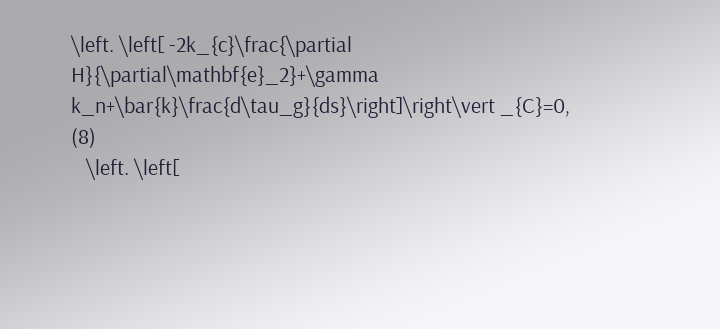\left. \left[ -2k_{c}\frac{\partial H}{\partial\mathbf{e}_2}+\gamma k_n+\bar{k}\frac{d\tau_g}{ds}\right]\right\vert _{C}=0,      (8)
   \left. \left[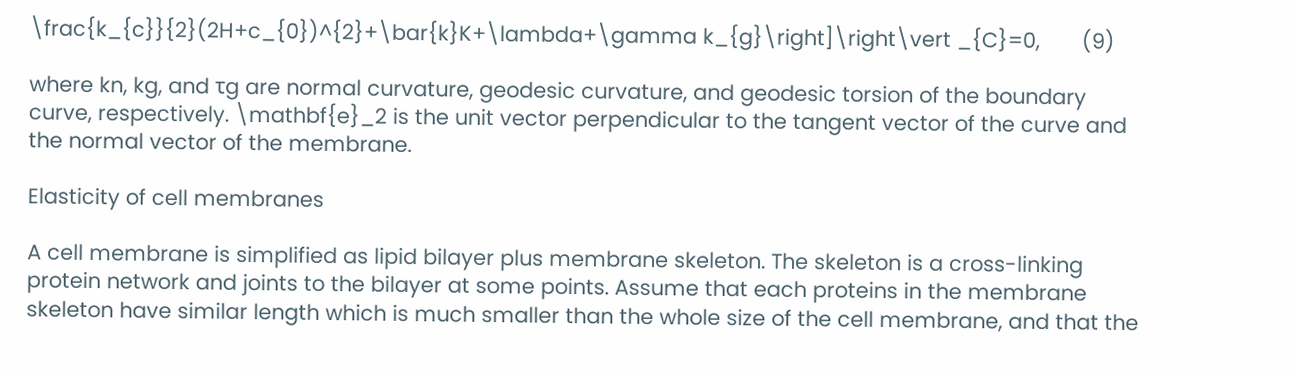\frac{k_{c}}{2}(2H+c_{0})^{2}+\bar{k}K+\lambda+\gamma k_{g}\right]\right\vert _{C}=0,       (9)

where kn, kg, and τg are normal curvature, geodesic curvature, and geodesic torsion of the boundary curve, respectively. \mathbf{e}_2 is the unit vector perpendicular to the tangent vector of the curve and the normal vector of the membrane.

Elasticity of cell membranes

A cell membrane is simplified as lipid bilayer plus membrane skeleton. The skeleton is a cross-linking protein network and joints to the bilayer at some points. Assume that each proteins in the membrane skeleton have similar length which is much smaller than the whole size of the cell membrane, and that the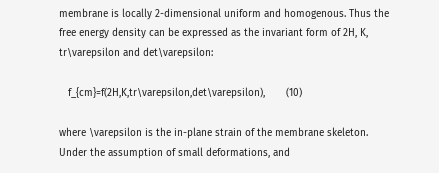membrane is locally 2-dimensional uniform and homogenous. Thus the free energy density can be expressed as the invariant form of 2H, K, tr\varepsilon and det\varepsilon:

   f_{cm}=f(2H,K,tr\varepsilon,det\varepsilon),       (10)

where \varepsilon is the in-plane strain of the membrane skeleton. Under the assumption of small deformations, and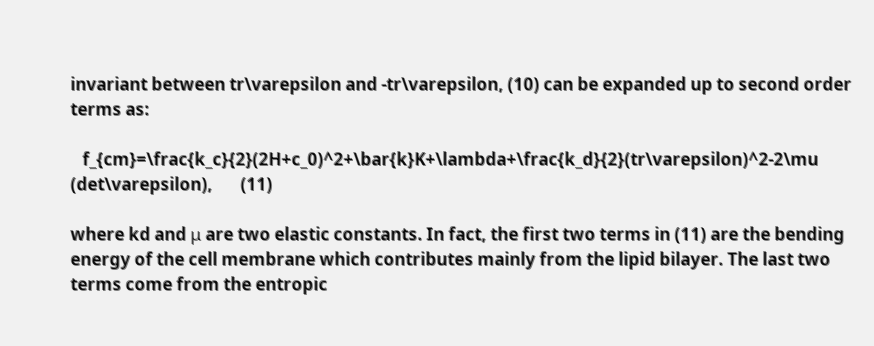invariant between tr\varepsilon and -tr\varepsilon, (10) can be expanded up to second order terms as:

   f_{cm}=\frac{k_c}{2}(2H+c_0)^2+\bar{k}K+\lambda+\frac{k_d}{2}(tr\varepsilon)^2-2\mu (det\varepsilon),       (11)

where kd and μ are two elastic constants. In fact, the first two terms in (11) are the bending energy of the cell membrane which contributes mainly from the lipid bilayer. The last two terms come from the entropic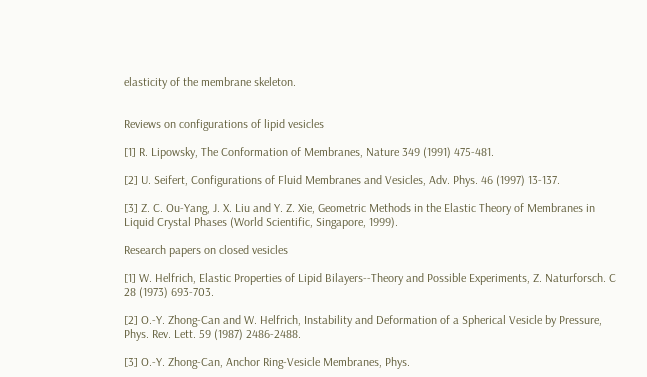elasticity of the membrane skeleton.


Reviews on configurations of lipid vesicles

[1] R. Lipowsky, The Conformation of Membranes, Nature 349 (1991) 475-481.

[2] U. Seifert, Configurations of Fluid Membranes and Vesicles, Adv. Phys. 46 (1997) 13-137.

[3] Z. C. Ou-Yang, J. X. Liu and Y. Z. Xie, Geometric Methods in the Elastic Theory of Membranes in Liquid Crystal Phases (World Scientific, Singapore, 1999).

Research papers on closed vesicles

[1] W. Helfrich, Elastic Properties of Lipid Bilayers--Theory and Possible Experiments, Z. Naturforsch. C 28 (1973) 693-703.

[2] O.-Y. Zhong-Can and W. Helfrich, Instability and Deformation of a Spherical Vesicle by Pressure, Phys. Rev. Lett. 59 (1987) 2486-2488.

[3] O.-Y. Zhong-Can, Anchor Ring-Vesicle Membranes, Phys.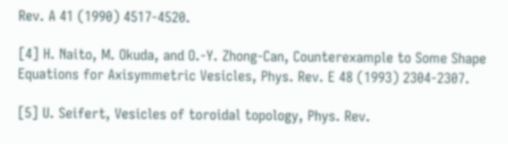Rev. A 41 (1990) 4517-4520.

[4] H. Naito, M. Okuda, and O.-Y. Zhong-Can, Counterexample to Some Shape Equations for Axisymmetric Vesicles, Phys. Rev. E 48 (1993) 2304-2307.

[5] U. Seifert, Vesicles of toroidal topology, Phys. Rev.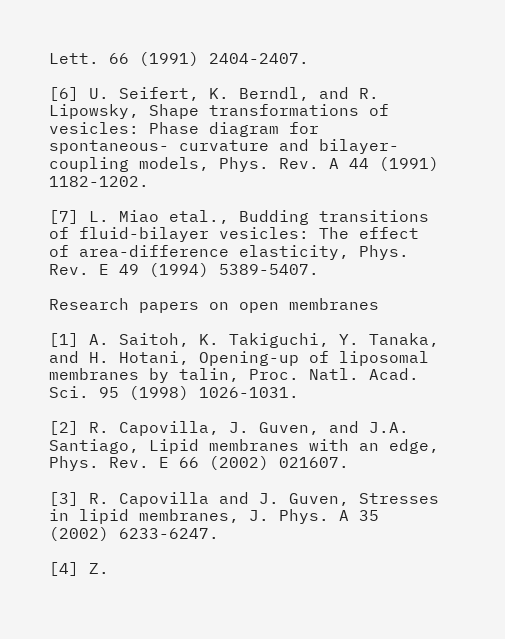Lett. 66 (1991) 2404-2407.

[6] U. Seifert, K. Berndl, and R. Lipowsky, Shape transformations of vesicles: Phase diagram for spontaneous- curvature and bilayer-coupling models, Phys. Rev. A 44 (1991) 1182-1202.

[7] L. Miao etal., Budding transitions of fluid-bilayer vesicles: The effect of area-difference elasticity, Phys. Rev. E 49 (1994) 5389-5407.

Research papers on open membranes

[1] A. Saitoh, K. Takiguchi, Y. Tanaka, and H. Hotani, Opening-up of liposomal membranes by talin, Proc. Natl. Acad. Sci. 95 (1998) 1026-1031.

[2] R. Capovilla, J. Guven, and J.A. Santiago, Lipid membranes with an edge, Phys. Rev. E 66 (2002) 021607.

[3] R. Capovilla and J. Guven, Stresses in lipid membranes, J. Phys. A 35 (2002) 6233-6247.

[4] Z.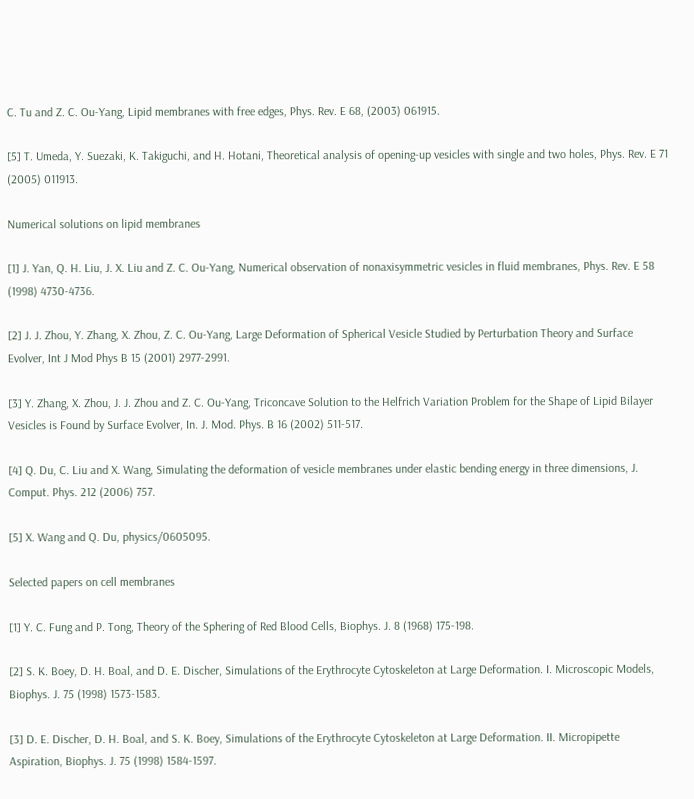C. Tu and Z. C. Ou-Yang, Lipid membranes with free edges, Phys. Rev. E 68, (2003) 061915.

[5] T. Umeda, Y. Suezaki, K. Takiguchi, and H. Hotani, Theoretical analysis of opening-up vesicles with single and two holes, Phys. Rev. E 71 (2005) 011913.

Numerical solutions on lipid membranes

[1] J. Yan, Q. H. Liu, J. X. Liu and Z. C. Ou-Yang, Numerical observation of nonaxisymmetric vesicles in fluid membranes, Phys. Rev. E 58 (1998) 4730-4736.

[2] J. J. Zhou, Y. Zhang, X. Zhou, Z. C. Ou-Yang, Large Deformation of Spherical Vesicle Studied by Perturbation Theory and Surface Evolver, Int J Mod Phys B 15 (2001) 2977-2991.

[3] Y. Zhang, X. Zhou, J. J. Zhou and Z. C. Ou-Yang, Triconcave Solution to the Helfrich Variation Problem for the Shape of Lipid Bilayer Vesicles is Found by Surface Evolver, In. J. Mod. Phys. B 16 (2002) 511-517.

[4] Q. Du, C. Liu and X. Wang, Simulating the deformation of vesicle membranes under elastic bending energy in three dimensions, J. Comput. Phys. 212 (2006) 757.

[5] X. Wang and Q. Du, physics/0605095.

Selected papers on cell membranes

[1] Y. C. Fung and P. Tong, Theory of the Sphering of Red Blood Cells, Biophys. J. 8 (1968) 175-198.

[2] S. K. Boey, D. H. Boal, and D. E. Discher, Simulations of the Erythrocyte Cytoskeleton at Large Deformation. I. Microscopic Models, Biophys. J. 75 (1998) 1573-1583.

[3] D. E. Discher, D. H. Boal, and S. K. Boey, Simulations of the Erythrocyte Cytoskeleton at Large Deformation. II. Micropipette Aspiration, Biophys. J. 75 (1998) 1584-1597.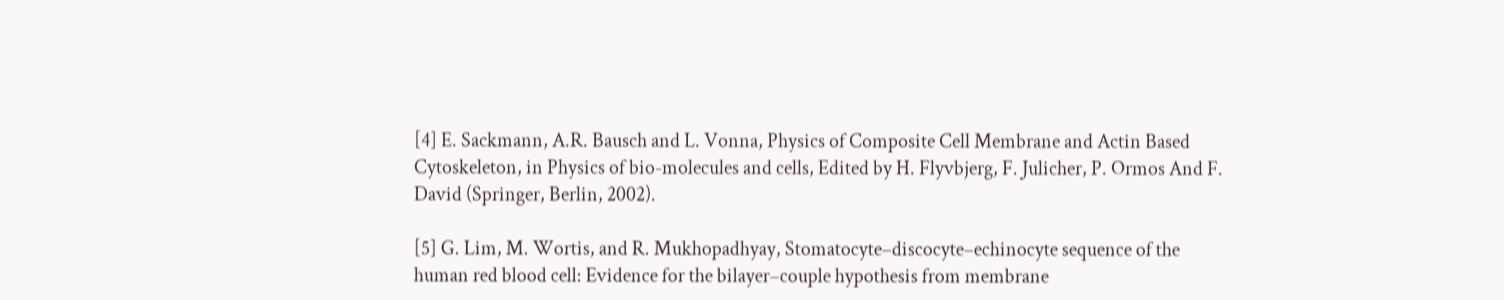[4] E. Sackmann, A.R. Bausch and L. Vonna, Physics of Composite Cell Membrane and Actin Based Cytoskeleton, in Physics of bio-molecules and cells, Edited by H. Flyvbjerg, F. Julicher, P. Ormos And F. David (Springer, Berlin, 2002).

[5] G. Lim, M. Wortis, and R. Mukhopadhyay, Stomatocyte–discocyte–echinocyte sequence of the human red blood cell: Evidence for the bilayer–couple hypothesis from membrane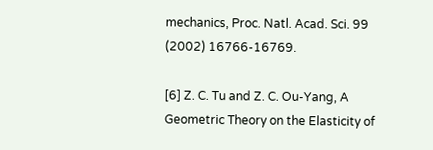mechanics, Proc. Natl. Acad. Sci. 99 (2002) 16766-16769.

[6] Z. C. Tu and Z. C. Ou-Yang, A Geometric Theory on the Elasticity of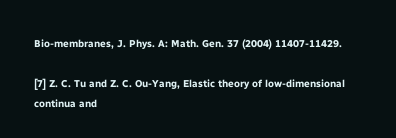Bio-membranes, J. Phys. A: Math. Gen. 37 (2004) 11407-11429.

[7] Z. C. Tu and Z. C. Ou-Yang, Elastic theory of low-dimensional continua and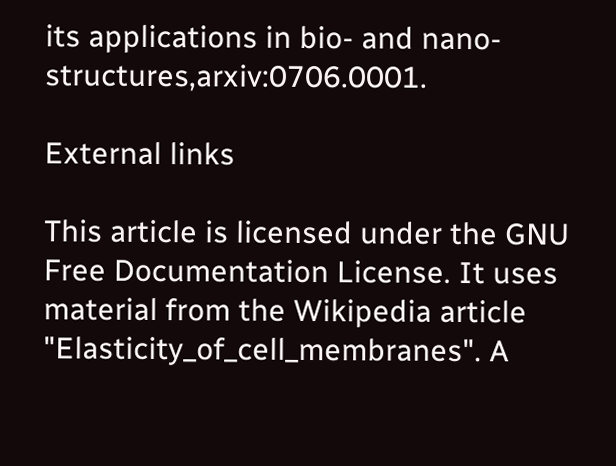its applications in bio- and nano-structures,arxiv:0706.0001.

External links

This article is licensed under the GNU Free Documentation License. It uses material from the Wikipedia article "Elasticity_of_cell_membranes". A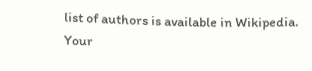list of authors is available in Wikipedia.
Your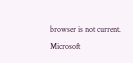browser is not current. Microsoft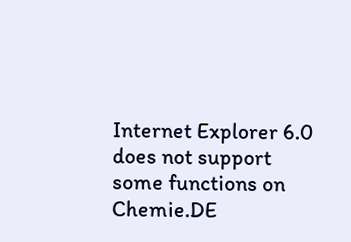Internet Explorer 6.0 does not support some functions on Chemie.DE